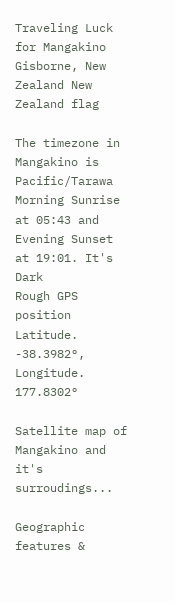Traveling Luck for Mangakino Gisborne, New Zealand New Zealand flag

The timezone in Mangakino is Pacific/Tarawa
Morning Sunrise at 05:43 and Evening Sunset at 19:01. It's Dark
Rough GPS position Latitude. -38.3982°, Longitude. 177.8302°

Satellite map of Mangakino and it's surroudings...

Geographic features &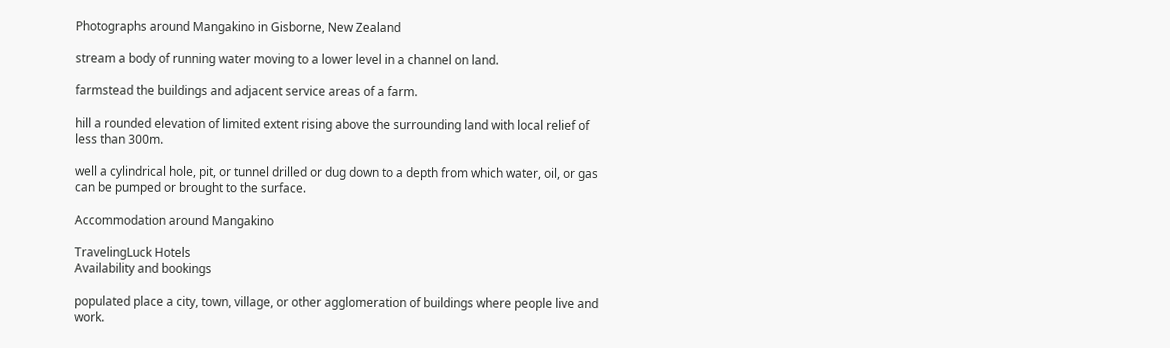Photographs around Mangakino in Gisborne, New Zealand

stream a body of running water moving to a lower level in a channel on land.

farmstead the buildings and adjacent service areas of a farm.

hill a rounded elevation of limited extent rising above the surrounding land with local relief of less than 300m.

well a cylindrical hole, pit, or tunnel drilled or dug down to a depth from which water, oil, or gas can be pumped or brought to the surface.

Accommodation around Mangakino

TravelingLuck Hotels
Availability and bookings

populated place a city, town, village, or other agglomeration of buildings where people live and work.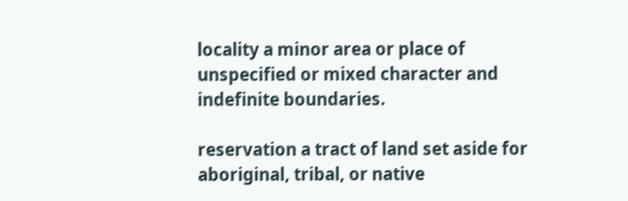locality a minor area or place of unspecified or mixed character and indefinite boundaries.

reservation a tract of land set aside for aboriginal, tribal, or native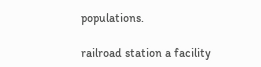populations.

railroad station a facility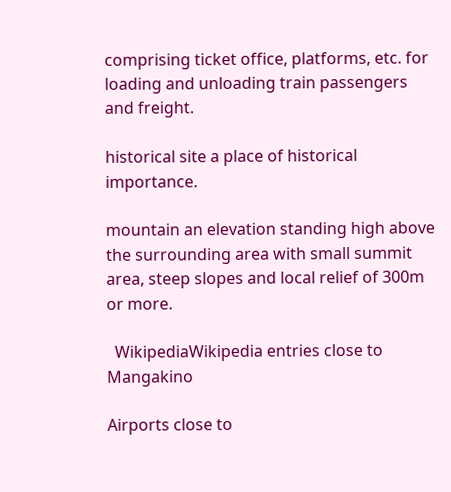comprising ticket office, platforms, etc. for loading and unloading train passengers and freight.

historical site a place of historical importance.

mountain an elevation standing high above the surrounding area with small summit area, steep slopes and local relief of 300m or more.

  WikipediaWikipedia entries close to Mangakino

Airports close to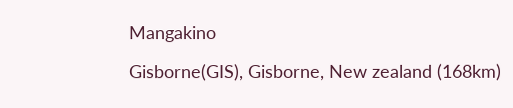Mangakino

Gisborne(GIS), Gisborne, New zealand (168km)